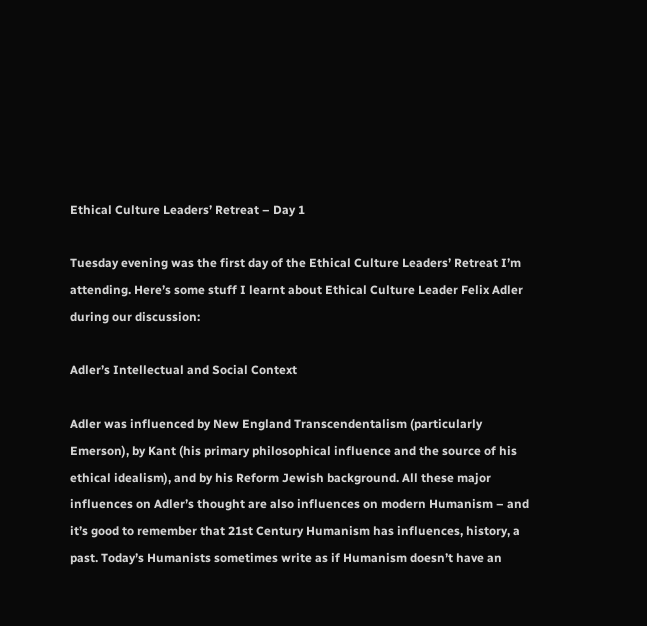Ethical Culture Leaders’ Retreat – Day 1

Tuesday evening was the first day of the Ethical Culture Leaders’ Retreat I’m attending. Here’s some stuff I learnt about Ethical Culture Leader Felix Adler during our discussion:

Adler’s Intellectual and Social Context

Adler was influenced by New England Transcendentalism (particularly Emerson), by Kant (his primary philosophical influence and the source of his ethical idealism), and by his Reform Jewish background. All these major influences on Adler’s thought are also influences on modern Humanism – and it’s good to remember that 21st Century Humanism has influences, history, a past. Today’s Humanists sometimes write as if Humanism doesn’t have an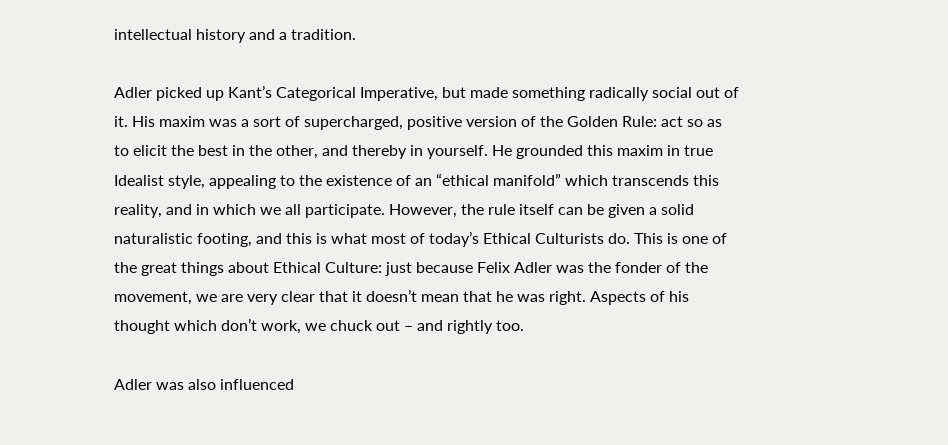intellectual history and a tradition.

Adler picked up Kant’s Categorical Imperative, but made something radically social out of it. His maxim was a sort of supercharged, positive version of the Golden Rule: act so as to elicit the best in the other, and thereby in yourself. He grounded this maxim in true Idealist style, appealing to the existence of an “ethical manifold” which transcends this reality, and in which we all participate. However, the rule itself can be given a solid naturalistic footing, and this is what most of today’s Ethical Culturists do. This is one of the great things about Ethical Culture: just because Felix Adler was the fonder of the movement, we are very clear that it doesn’t mean that he was right. Aspects of his thought which don’t work, we chuck out – and rightly too.

Adler was also influenced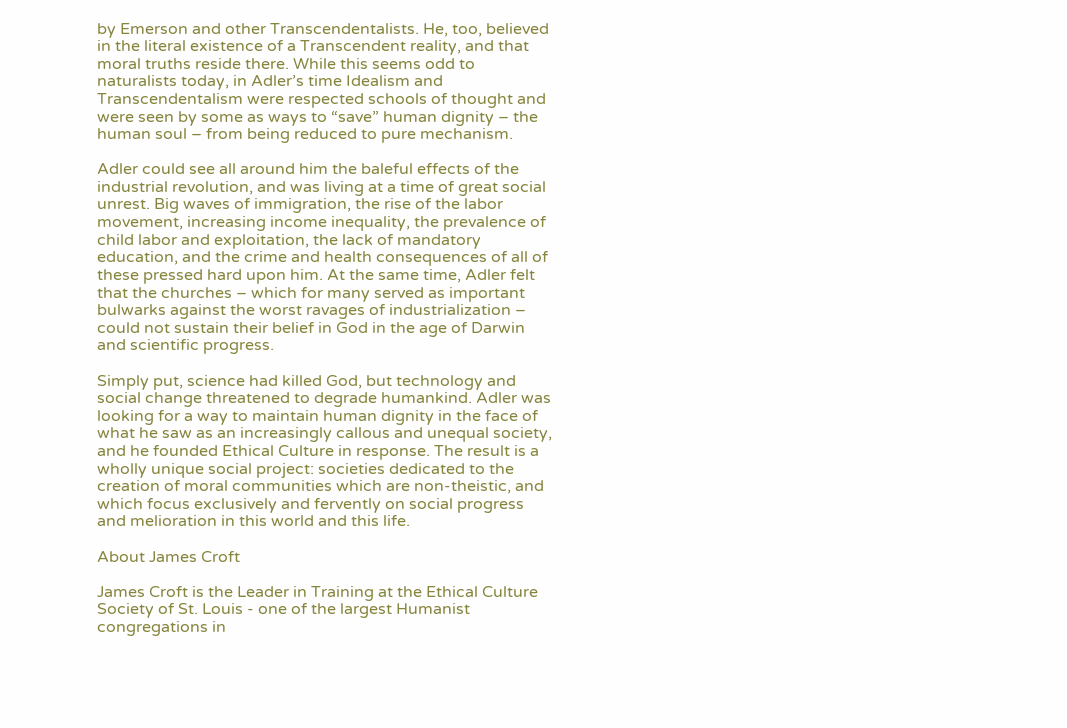by Emerson and other Transcendentalists. He, too, believed in the literal existence of a Transcendent reality, and that moral truths reside there. While this seems odd to naturalists today, in Adler’s time Idealism and Transcendentalism were respected schools of thought and were seen by some as ways to “save” human dignity – the human soul – from being reduced to pure mechanism.

Adler could see all around him the baleful effects of the industrial revolution, and was living at a time of great social unrest. Big waves of immigration, the rise of the labor movement, increasing income inequality, the prevalence of child labor and exploitation, the lack of mandatory education, and the crime and health consequences of all of these pressed hard upon him. At the same time, Adler felt that the churches – which for many served as important bulwarks against the worst ravages of industrialization – could not sustain their belief in God in the age of Darwin and scientific progress.

Simply put, science had killed God, but technology and social change threatened to degrade humankind. Adler was looking for a way to maintain human dignity in the face of what he saw as an increasingly callous and unequal society, and he founded Ethical Culture in response. The result is a wholly unique social project: societies dedicated to the creation of moral communities which are non-theistic, and which focus exclusively and fervently on social progress and melioration in this world and this life.

About James Croft

James Croft is the Leader in Training at the Ethical Culture Society of St. Louis - one of the largest Humanist congregations in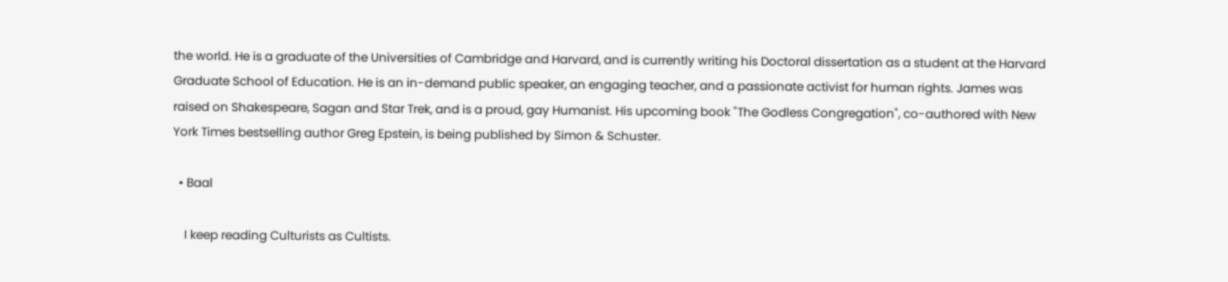the world. He is a graduate of the Universities of Cambridge and Harvard, and is currently writing his Doctoral dissertation as a student at the Harvard Graduate School of Education. He is an in-demand public speaker, an engaging teacher, and a passionate activist for human rights. James was raised on Shakespeare, Sagan and Star Trek, and is a proud, gay Humanist. His upcoming book "The Godless Congregation", co-authored with New York Times bestselling author Greg Epstein, is being published by Simon & Schuster.

  • Baal

    I keep reading Culturists as Cultists.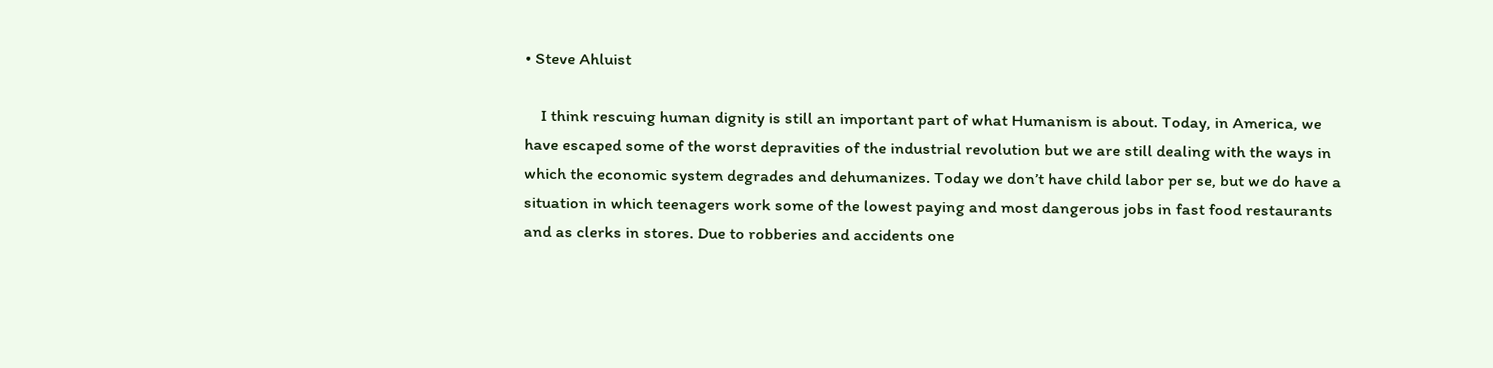• Steve Ahluist

    I think rescuing human dignity is still an important part of what Humanism is about. Today, in America, we have escaped some of the worst depravities of the industrial revolution but we are still dealing with the ways in which the economic system degrades and dehumanizes. Today we don’t have child labor per se, but we do have a situation in which teenagers work some of the lowest paying and most dangerous jobs in fast food restaurants and as clerks in stores. Due to robberies and accidents one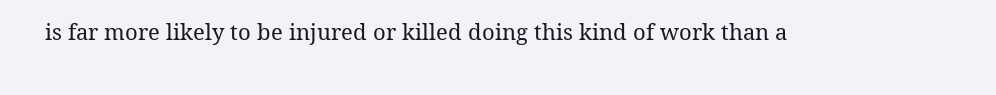is far more likely to be injured or killed doing this kind of work than a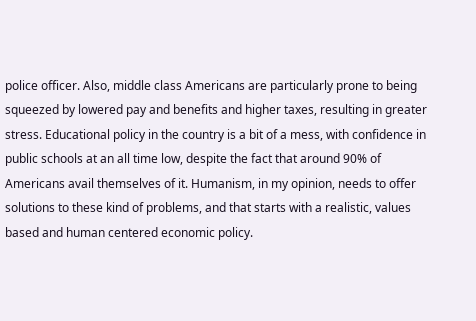police officer. Also, middle class Americans are particularly prone to being squeezed by lowered pay and benefits and higher taxes, resulting in greater stress. Educational policy in the country is a bit of a mess, with confidence in public schools at an all time low, despite the fact that around 90% of Americans avail themselves of it. Humanism, in my opinion, needs to offer solutions to these kind of problems, and that starts with a realistic, values based and human centered economic policy.